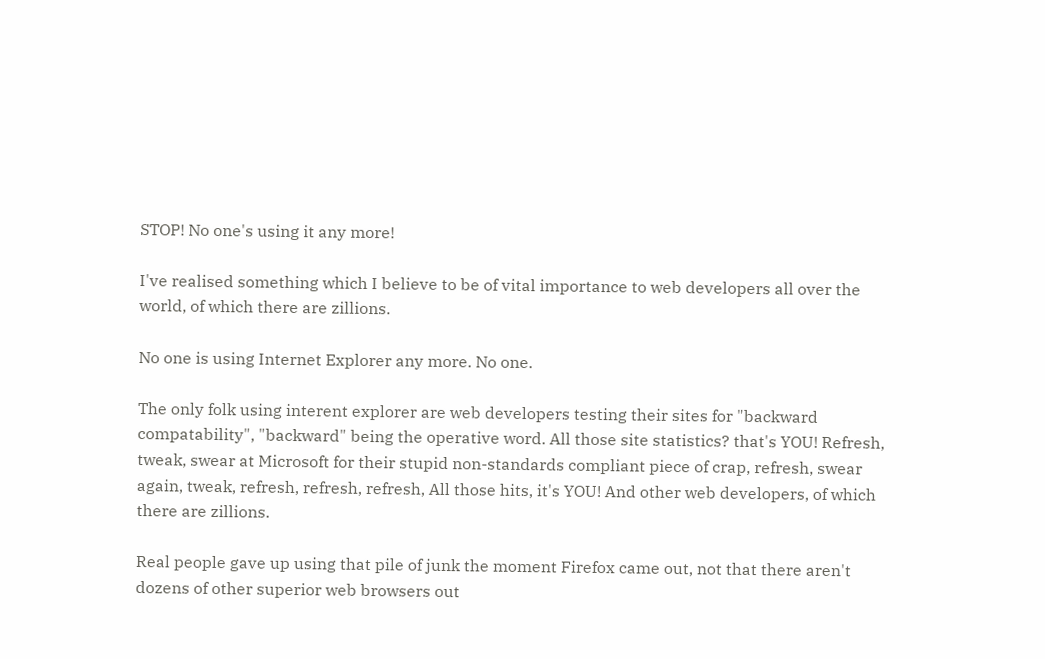STOP! No one's using it any more!

I've realised something which I believe to be of vital importance to web developers all over the world, of which there are zillions.

No one is using Internet Explorer any more. No one.

The only folk using interent explorer are web developers testing their sites for "backward compatability", "backward" being the operative word. All those site statistics? that's YOU! Refresh, tweak, swear at Microsoft for their stupid non-standards compliant piece of crap, refresh, swear again, tweak, refresh, refresh, refresh, All those hits, it's YOU! And other web developers, of which there are zillions.

Real people gave up using that pile of junk the moment Firefox came out, not that there aren't dozens of other superior web browsers out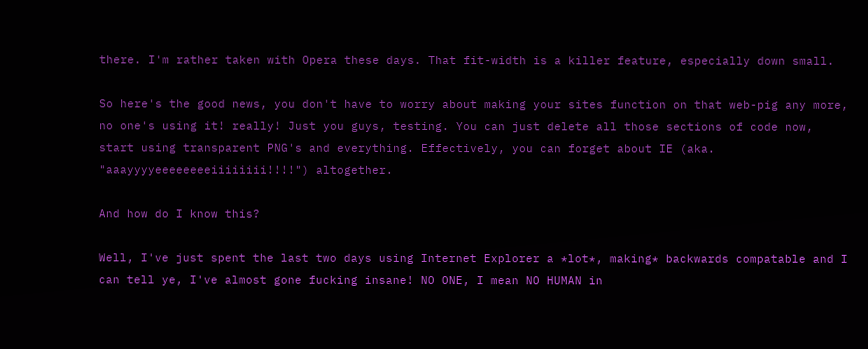there. I'm rather taken with Opera these days. That fit-width is a killer feature, especially down small.

So here's the good news, you don't have to worry about making your sites function on that web-pig any more, no one's using it! really! Just you guys, testing. You can just delete all those sections of code now, start using transparent PNG's and everything. Effectively, you can forget about IE (aka. "aaayyyyeeeeeeeeiiiiiiii!!!!") altogether.

And how do I know this?

Well, I've just spent the last two days using Internet Explorer a *lot*, making* backwards compatable and I can tell ye, I've almost gone fucking insane! NO ONE, I mean NO HUMAN in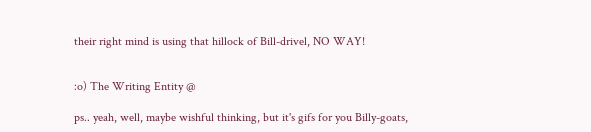their right mind is using that hillock of Bill-drivel, NO WAY!


:o) The Writing Entity @

ps.. yeah, well, maybe wishful thinking, but it's gifs for you Billy-goats,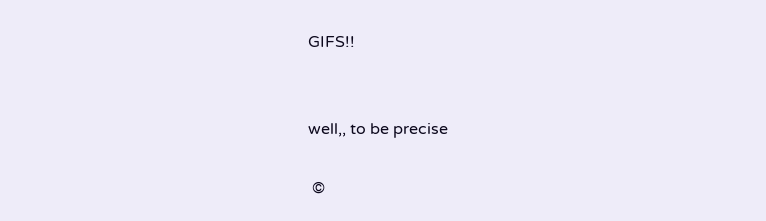GIFS!!


well,, to be precise

 ©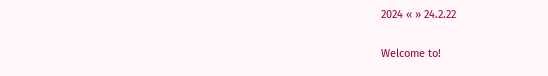2024 « » 24.2.22

Welcome to!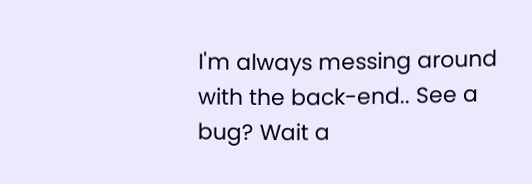I'm always messing around with the back-end.. See a bug? Wait a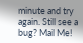minute and try again. Still see a bug? Mail Me!